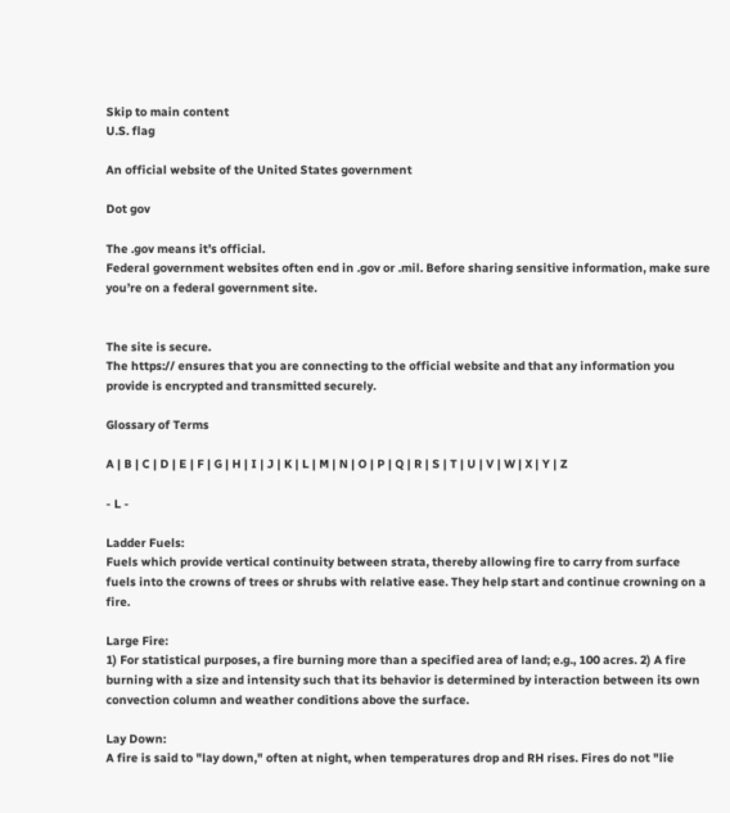Skip to main content
U.S. flag

An official website of the United States government

Dot gov

The .gov means it’s official.
Federal government websites often end in .gov or .mil. Before sharing sensitive information, make sure you’re on a federal government site.


The site is secure.
The https:// ensures that you are connecting to the official website and that any information you provide is encrypted and transmitted securely.

Glossary of Terms

A | B | C | D | E | F | G | H | I | J | K | L | M | N | O | P | Q | R | S | T | U | V | W | X | Y | Z

- L -

Ladder Fuels:
Fuels which provide vertical continuity between strata, thereby allowing fire to carry from surface fuels into the crowns of trees or shrubs with relative ease. They help start and continue crowning on a fire.

Large Fire:
1) For statistical purposes, a fire burning more than a specified area of land; e.g., 100 acres. 2) A fire burning with a size and intensity such that its behavior is determined by interaction between its own convection column and weather conditions above the surface.

Lay Down:
A fire is said to "lay down," often at night, when temperatures drop and RH rises. Fires do not "lie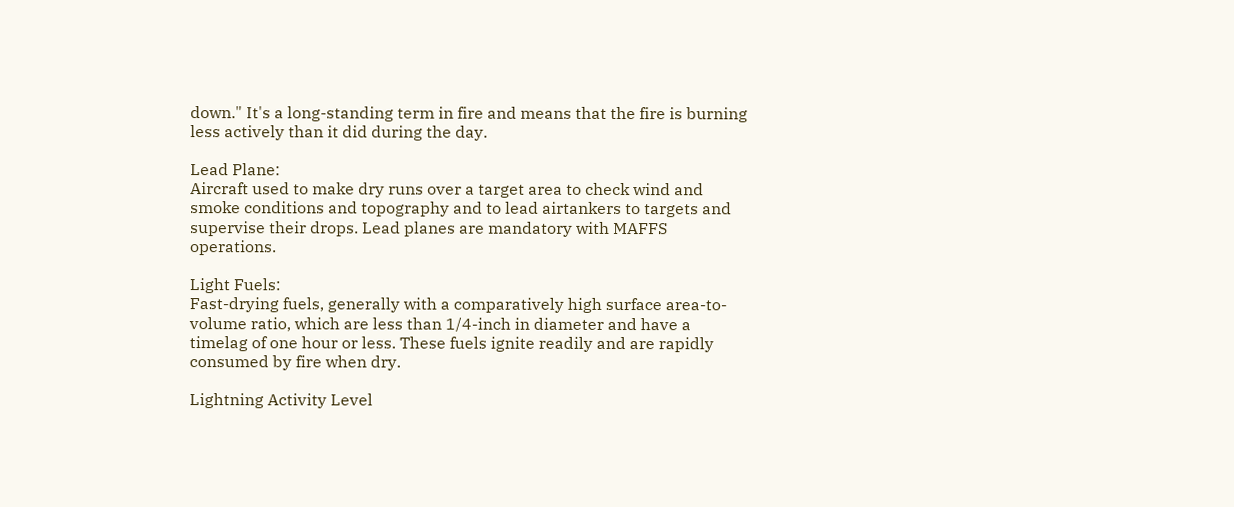down." It's a long-standing term in fire and means that the fire is burning less actively than it did during the day.

Lead Plane:
Aircraft used to make dry runs over a target area to check wind and smoke conditions and topography and to lead airtankers to targets and supervise their drops. Lead planes are mandatory with MAFFS operations.

Light Fuels:
Fast-drying fuels, generally with a comparatively high surface area-to-volume ratio, which are less than 1/4-inch in diameter and have a timelag of one hour or less. These fuels ignite readily and are rapidly consumed by fire when dry.

Lightning Activity Level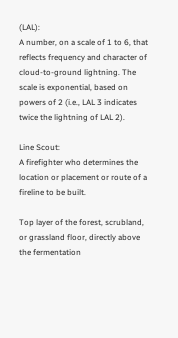(LAL):
A number, on a scale of 1 to 6, that reflects frequency and character of cloud-to-ground lightning. The scale is exponential, based on powers of 2 (i.e., LAL 3 indicates twice the lightning of LAL 2).

Line Scout:
A firefighter who determines the location or placement or route of a fireline to be built.

Top layer of the forest, scrubland, or grassland floor, directly above the fermentation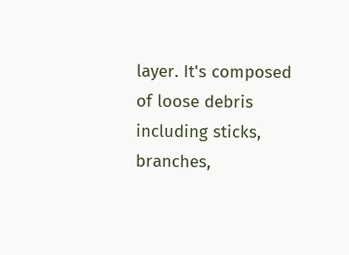layer. It's composed of loose debris including sticks, branches,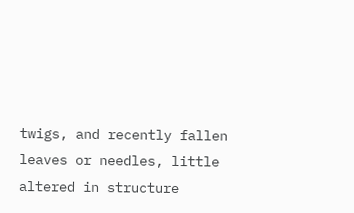twigs, and recently fallen leaves or needles, little altered in structure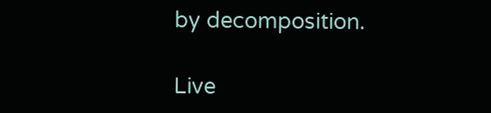by decomposition.

Live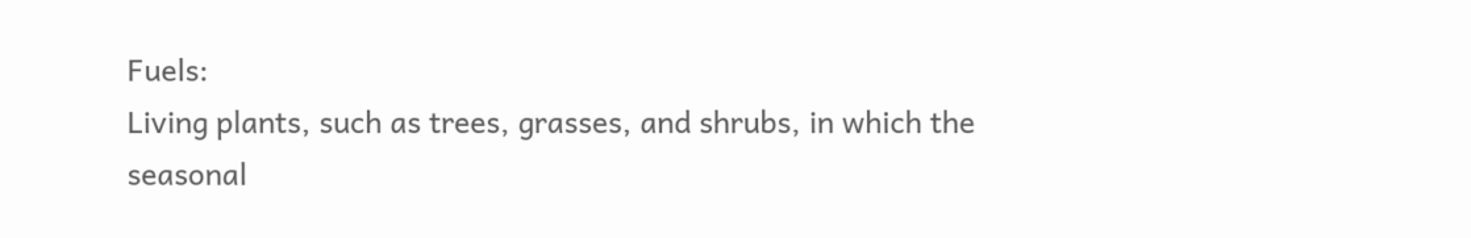Fuels:
Living plants, such as trees, grasses, and shrubs, in which the seasonal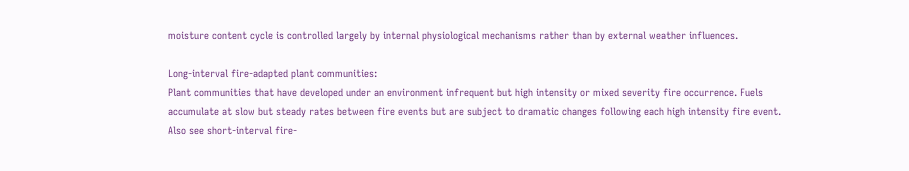moisture content cycle is controlled largely by internal physiological mechanisms rather than by external weather influences.

Long-interval fire-adapted plant communities:
Plant communities that have developed under an environment infrequent but high intensity or mixed severity fire occurrence. Fuels accumulate at slow but steady rates between fire events but are subject to dramatic changes following each high intensity fire event. Also see short-interval fire-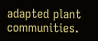adapted plant communities.